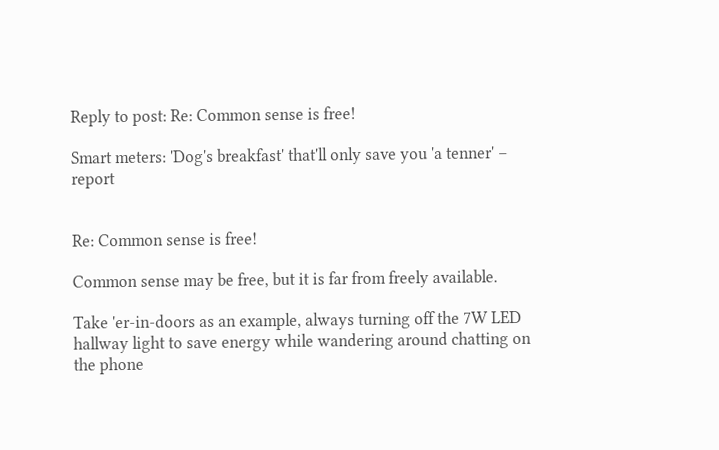Reply to post: Re: Common sense is free!

Smart meters: 'Dog's breakfast' that'll only save you 'a tenner' – report


Re: Common sense is free!

Common sense may be free, but it is far from freely available.

Take 'er-in-doors as an example, always turning off the 7W LED hallway light to save energy while wandering around chatting on the phone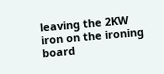leaving the 2KW iron on the ironing board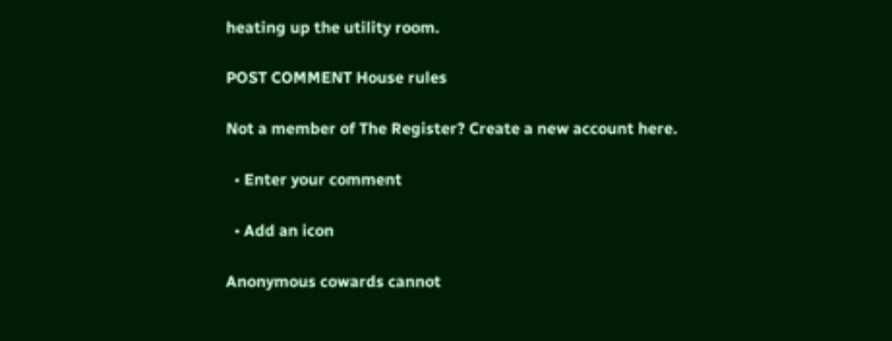heating up the utility room.

POST COMMENT House rules

Not a member of The Register? Create a new account here.

  • Enter your comment

  • Add an icon

Anonymous cowards cannot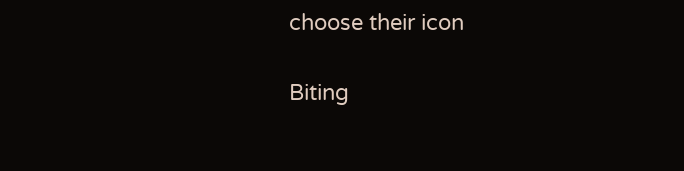choose their icon

Biting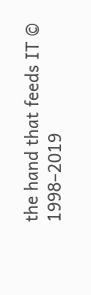the hand that feeds IT © 1998–2019